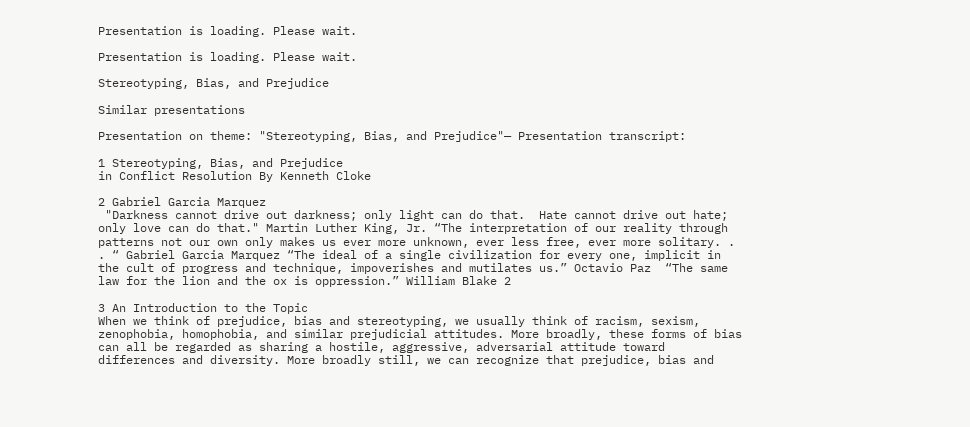Presentation is loading. Please wait.

Presentation is loading. Please wait.

Stereotyping, Bias, and Prejudice

Similar presentations

Presentation on theme: "Stereotyping, Bias, and Prejudice"— Presentation transcript:

1 Stereotyping, Bias, and Prejudice
in Conflict Resolution By Kenneth Cloke

2 Gabriel Garcia Marquez
 "Darkness cannot drive out darkness; only light can do that.  Hate cannot drive out hate; only love can do that." Martin Luther King, Jr. “The interpretation of our reality through patterns not our own only makes us ever more unknown, ever less free, ever more solitary. . . “ Gabriel Garcia Marquez “The ideal of a single civilization for every one, implicit in the cult of progress and technique, impoverishes and mutilates us.” Octavio Paz  “The same law for the lion and the ox is oppression.” William Blake 2

3 An Introduction to the Topic
When we think of prejudice, bias and stereotyping, we usually think of racism, sexism, zenophobia, homophobia, and similar prejudicial attitudes. More broadly, these forms of bias can all be regarded as sharing a hostile, aggressive, adversarial attitude toward differences and diversity. More broadly still, we can recognize that prejudice, bias and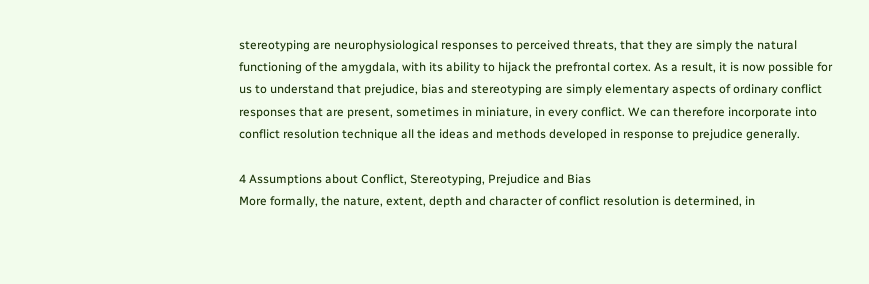stereotyping are neurophysiological responses to perceived threats, that they are simply the natural functioning of the amygdala, with its ability to hijack the prefrontal cortex. As a result, it is now possible for us to understand that prejudice, bias and stereotyping are simply elementary aspects of ordinary conflict responses that are present, sometimes in miniature, in every conflict. We can therefore incorporate into conflict resolution technique all the ideas and methods developed in response to prejudice generally.

4 Assumptions about Conflict, Stereotyping, Prejudice and Bias
More formally, the nature, extent, depth and character of conflict resolution is determined, in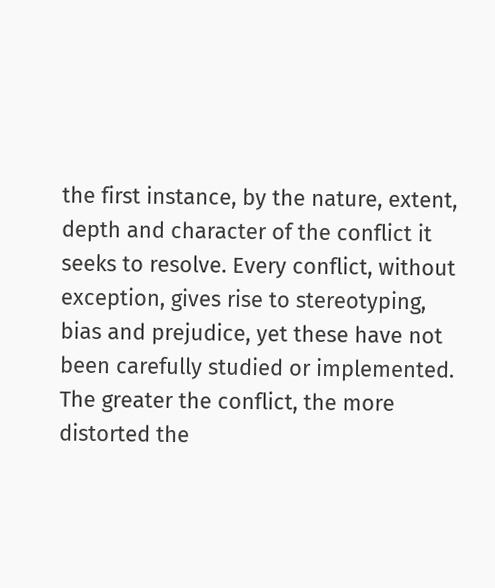the first instance, by the nature, extent, depth and character of the conflict it seeks to resolve. Every conflict, without exception, gives rise to stereotyping, bias and prejudice, yet these have not been carefully studied or implemented. The greater the conflict, the more distorted the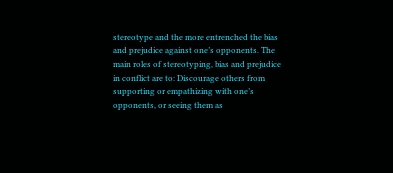stereotype and the more entrenched the bias and prejudice against one’s opponents. The main roles of stereotyping, bias and prejudice in conflict are to: Discourage others from supporting or empathizing with one’s opponents, or seeing them as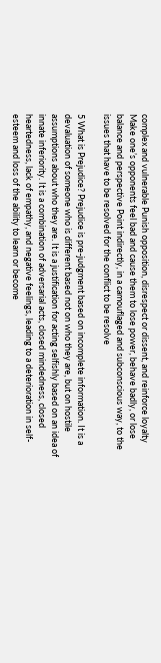complex and vulnerable Punish opposition, disrespect or dissent, and reinforce loyalty Make one’s opponents feel bad and cause them to lose power, behave badly, or lose balance and perspective Point indirectly, in a camouflaged and subconscious way, to the issues that have to be resolved for the conflict to be resolve

5 What is Prejudice? Prejudice is pre-judgment based on incomplete information. It is a devaluation of someone who is different based not on who they are, but on hostile assumptions about who they are. It is a justification for acting selfishly based on an idea of innate inferiority. It is a combination of adversarial acts, closed mindedness, closed heartedness, lack of empathy, and negative feelings, leading to a deterioration in self-esteem and loss of the ability to learn or become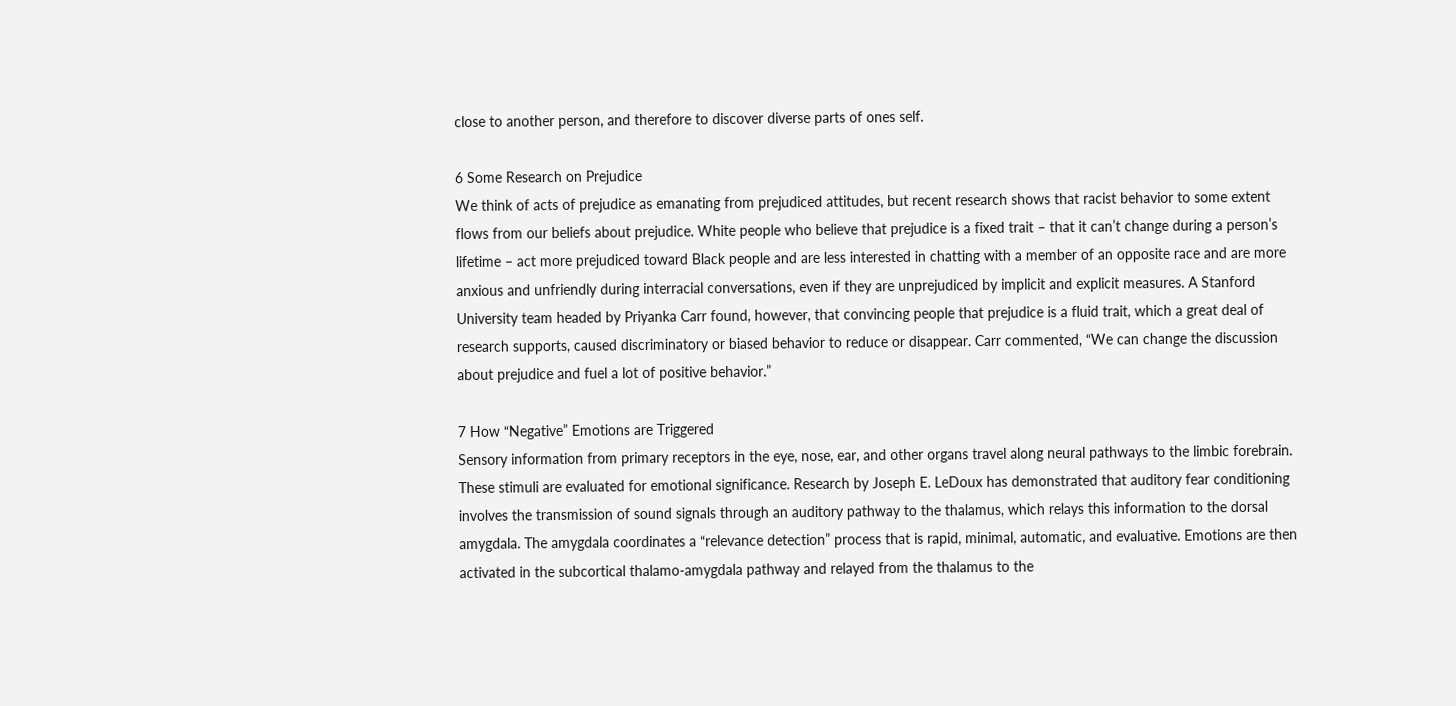close to another person, and therefore to discover diverse parts of ones self.

6 Some Research on Prejudice
We think of acts of prejudice as emanating from prejudiced attitudes, but recent research shows that racist behavior to some extent flows from our beliefs about prejudice. White people who believe that prejudice is a fixed trait – that it can’t change during a person’s lifetime – act more prejudiced toward Black people and are less interested in chatting with a member of an opposite race and are more anxious and unfriendly during interracial conversations, even if they are unprejudiced by implicit and explicit measures. A Stanford University team headed by Priyanka Carr found, however, that convincing people that prejudice is a fluid trait, which a great deal of research supports, caused discriminatory or biased behavior to reduce or disappear. Carr commented, “We can change the discussion about prejudice and fuel a lot of positive behavior.”

7 How “Negative” Emotions are Triggered
Sensory information from primary receptors in the eye, nose, ear, and other organs travel along neural pathways to the limbic forebrain. These stimuli are evaluated for emotional significance. Research by Joseph E. LeDoux has demonstrated that auditory fear conditioning involves the transmission of sound signals through an auditory pathway to the thalamus, which relays this information to the dorsal amygdala. The amygdala coordinates a “relevance detection” process that is rapid, minimal, automatic, and evaluative. Emotions are then activated in the subcortical thalamo-amygdala pathway and relayed from the thalamus to the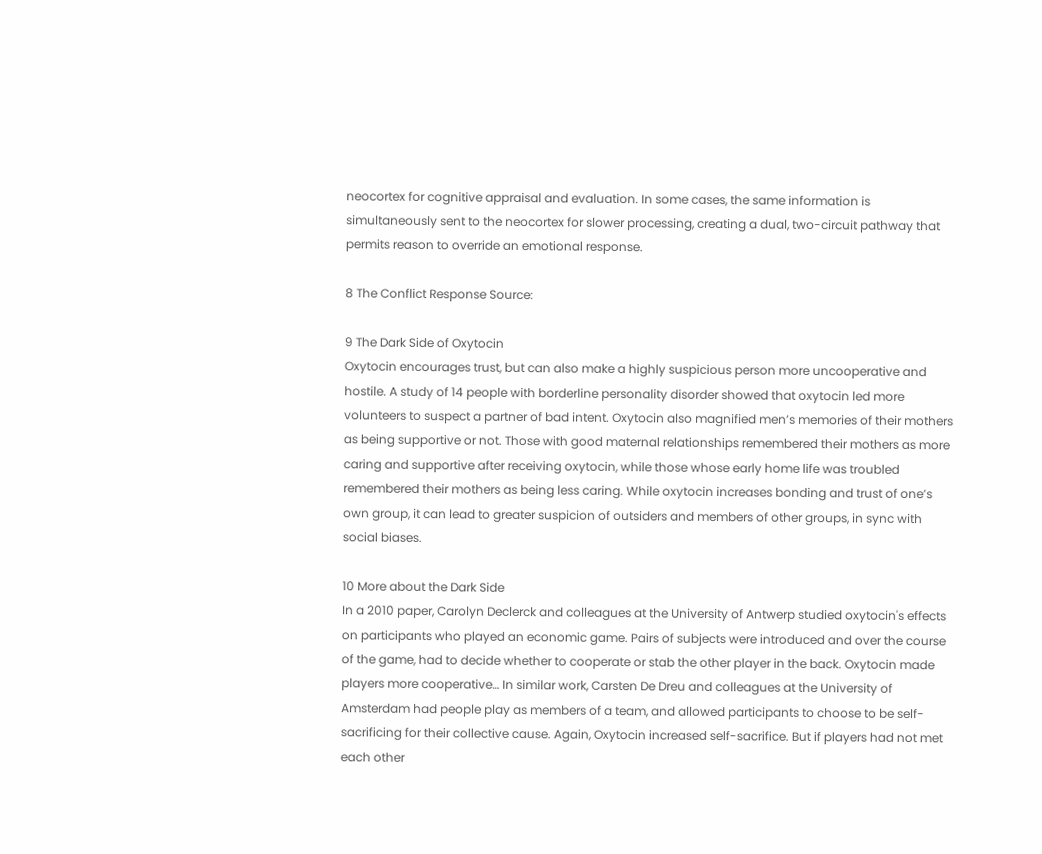neocortex for cognitive appraisal and evaluation. In some cases, the same information is simultaneously sent to the neocortex for slower processing, creating a dual, two-circuit pathway that permits reason to override an emotional response.

8 The Conflict Response Source:

9 The Dark Side of Oxytocin
Oxytocin encourages trust, but can also make a highly suspicious person more uncooperative and hostile. A study of 14 people with borderline personality disorder showed that oxytocin led more volunteers to suspect a partner of bad intent. Oxytocin also magnified men’s memories of their mothers as being supportive or not. Those with good maternal relationships remembered their mothers as more caring and supportive after receiving oxytocin, while those whose early home life was troubled remembered their mothers as being less caring. While oxytocin increases bonding and trust of one’s own group, it can lead to greater suspicion of outsiders and members of other groups, in sync with social biases.

10 More about the Dark Side
In a 2010 paper, Carolyn Declerck and colleagues at the University of Antwerp studied oxytocin's effects on participants who played an economic game. Pairs of subjects were introduced and over the course of the game, had to decide whether to cooperate or stab the other player in the back. Oxytocin made players more cooperative… In similar work, Carsten De Dreu and colleagues at the University of Amsterdam had people play as members of a team, and allowed participants to choose to be self-sacrificing for their collective cause. Again, Oxytocin increased self-sacrifice. But if players had not met each other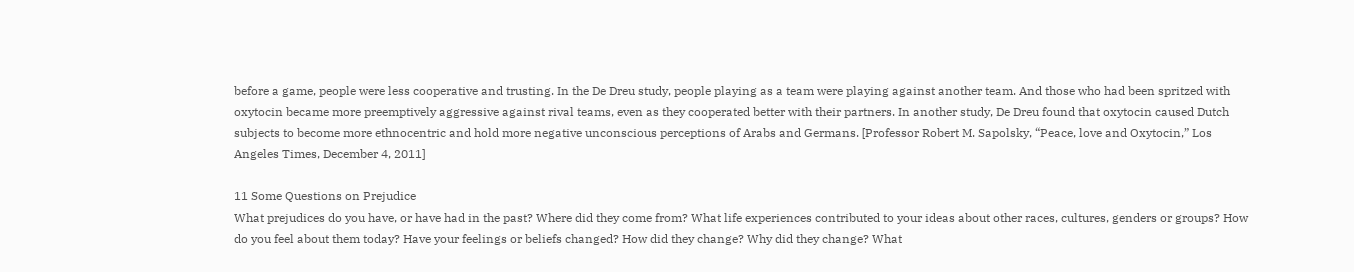before a game, people were less cooperative and trusting. In the De Dreu study, people playing as a team were playing against another team. And those who had been spritzed with oxytocin became more preemptively aggressive against rival teams, even as they cooperated better with their partners. In another study, De Dreu found that oxytocin caused Dutch subjects to become more ethnocentric and hold more negative unconscious perceptions of Arabs and Germans. [Professor Robert M. Sapolsky, “Peace, love and Oxytocin,” Los Angeles Times, December 4, 2011]

11 Some Questions on Prejudice
What prejudices do you have, or have had in the past? Where did they come from? What life experiences contributed to your ideas about other races, cultures, genders or groups? How do you feel about them today? Have your feelings or beliefs changed? How did they change? Why did they change? What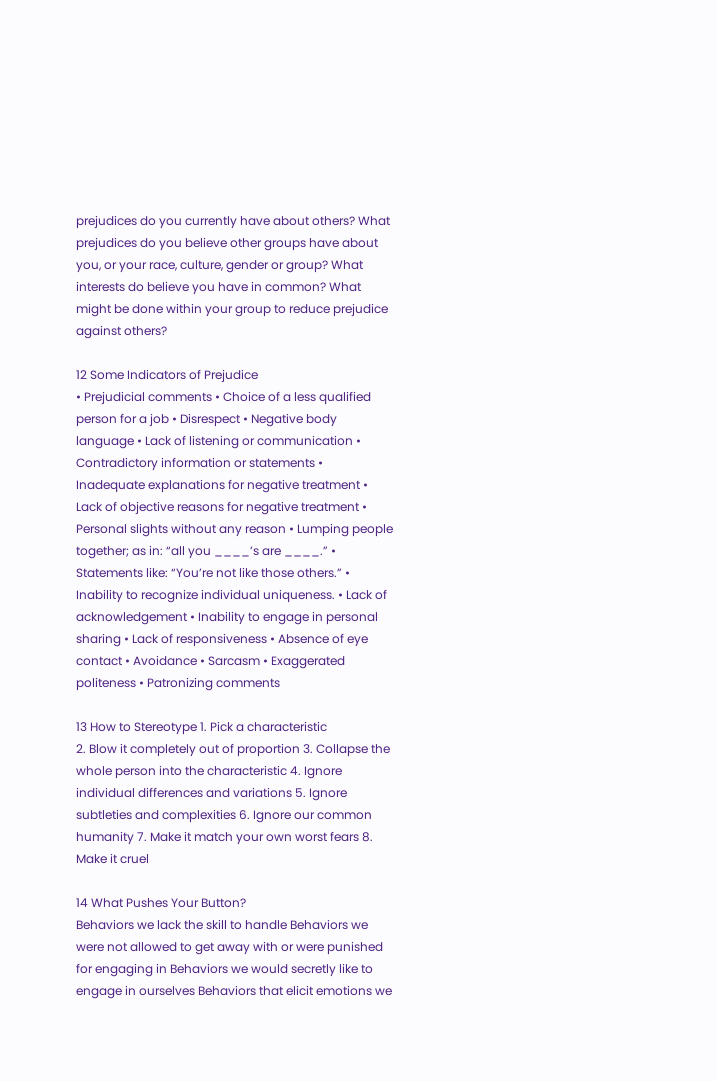prejudices do you currently have about others? What prejudices do you believe other groups have about you, or your race, culture, gender or group? What interests do believe you have in common? What might be done within your group to reduce prejudice against others?

12 Some Indicators of Prejudice
• Prejudicial comments • Choice of a less qualified person for a job • Disrespect • Negative body language • Lack of listening or communication • Contradictory information or statements • Inadequate explanations for negative treatment • Lack of objective reasons for negative treatment • Personal slights without any reason • Lumping people together; as in: “all you ____’s are ____.” • Statements like: “You’re not like those others.” • Inability to recognize individual uniqueness. • Lack of acknowledgement • Inability to engage in personal sharing • Lack of responsiveness • Absence of eye contact • Avoidance • Sarcasm • Exaggerated politeness • Patronizing comments

13 How to Stereotype 1. Pick a characteristic
2. Blow it completely out of proportion 3. Collapse the whole person into the characteristic 4. Ignore individual differences and variations 5. Ignore subtleties and complexities 6. Ignore our common humanity 7. Make it match your own worst fears 8. Make it cruel

14 What Pushes Your Button?
Behaviors we lack the skill to handle Behaviors we were not allowed to get away with or were punished for engaging in Behaviors we would secretly like to engage in ourselves Behaviors that elicit emotions we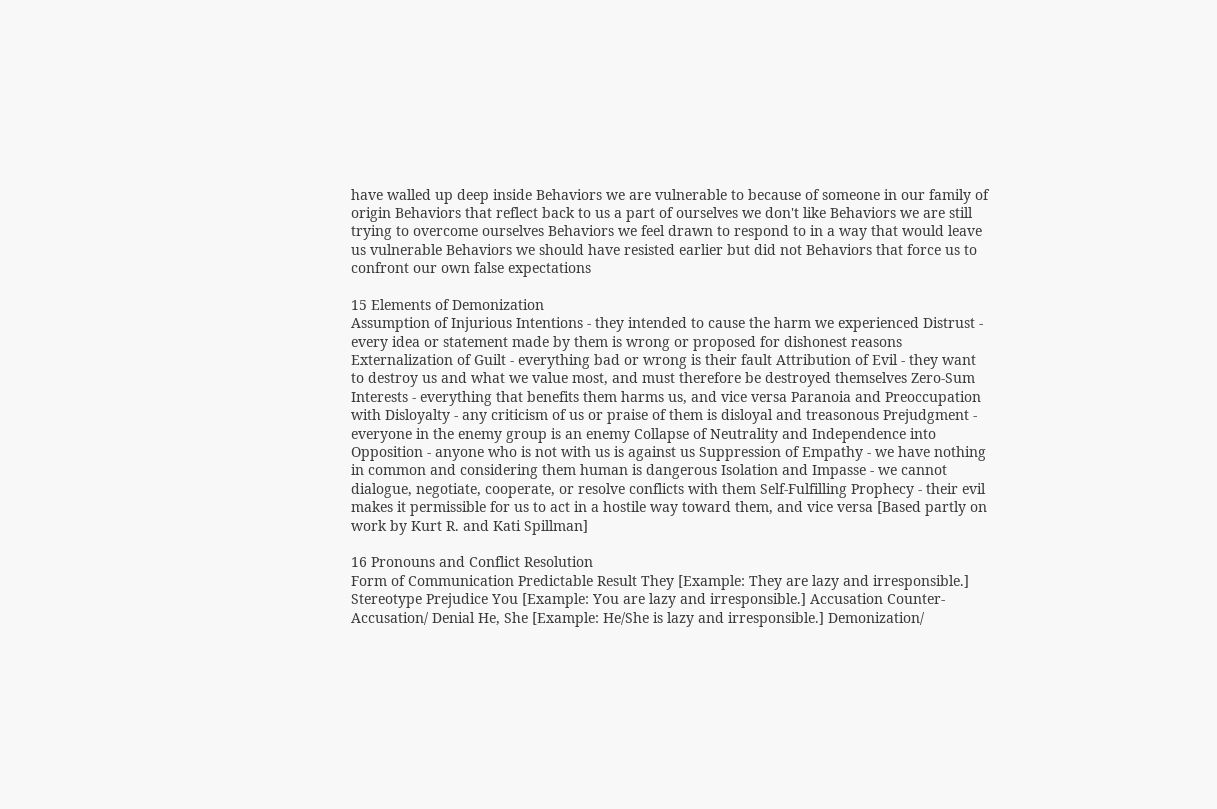have walled up deep inside Behaviors we are vulnerable to because of someone in our family of origin Behaviors that reflect back to us a part of ourselves we don't like Behaviors we are still trying to overcome ourselves Behaviors we feel drawn to respond to in a way that would leave us vulnerable Behaviors we should have resisted earlier but did not Behaviors that force us to confront our own false expectations

15 Elements of Demonization
Assumption of Injurious Intentions - they intended to cause the harm we experienced Distrust - every idea or statement made by them is wrong or proposed for dishonest reasons Externalization of Guilt - everything bad or wrong is their fault Attribution of Evil - they want to destroy us and what we value most, and must therefore be destroyed themselves Zero-Sum Interests - everything that benefits them harms us, and vice versa Paranoia and Preoccupation with Disloyalty - any criticism of us or praise of them is disloyal and treasonous Prejudgment - everyone in the enemy group is an enemy Collapse of Neutrality and Independence into Opposition - anyone who is not with us is against us Suppression of Empathy - we have nothing in common and considering them human is dangerous Isolation and Impasse - we cannot dialogue, negotiate, cooperate, or resolve conflicts with them Self-Fulfilling Prophecy - their evil makes it permissible for us to act in a hostile way toward them, and vice versa [Based partly on work by Kurt R. and Kati Spillman]

16 Pronouns and Conflict Resolution
Form of Communication Predictable Result They [Example: They are lazy and irresponsible.] Stereotype Prejudice You [Example: You are lazy and irresponsible.] Accusation Counter-Accusation/ Denial He, She [Example: He/She is lazy and irresponsible.] Demonization/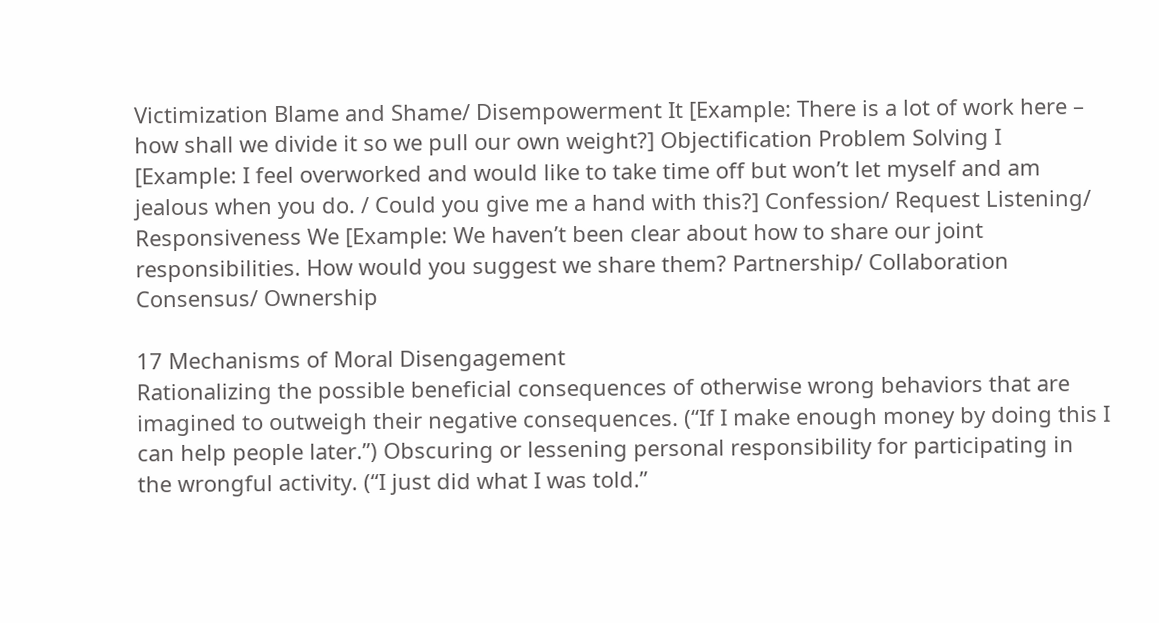Victimization Blame and Shame/ Disempowerment It [Example: There is a lot of work here – how shall we divide it so we pull our own weight?] Objectification Problem Solving I [Example: I feel overworked and would like to take time off but won’t let myself and am jealous when you do. / Could you give me a hand with this?] Confession/ Request Listening/ Responsiveness We [Example: We haven’t been clear about how to share our joint responsibilities. How would you suggest we share them? Partnership/ Collaboration Consensus/ Ownership

17 Mechanisms of Moral Disengagement
Rationalizing the possible beneficial consequences of otherwise wrong behaviors that are imagined to outweigh their negative consequences. (“If I make enough money by doing this I can help people later.”) Obscuring or lessening personal responsibility for participating in the wrongful activity. (“I just did what I was told.”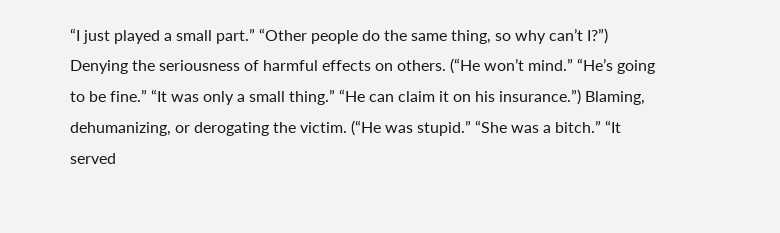“I just played a small part.” “Other people do the same thing, so why can’t I?”) Denying the seriousness of harmful effects on others. (“He won’t mind.” “He’s going to be fine.” “It was only a small thing.” “He can claim it on his insurance.”) Blaming, dehumanizing, or derogating the victim. (“He was stupid.” “She was a bitch.” “It served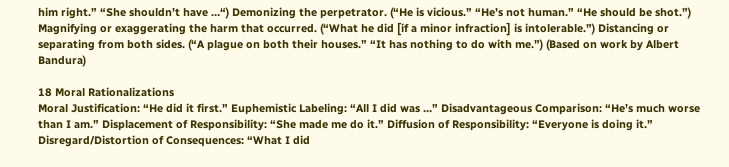him right.” “She shouldn’t have …“) Demonizing the perpetrator. (“He is vicious.” “He’s not human.” “He should be shot.”) Magnifying or exaggerating the harm that occurred. (“What he did [if a minor infraction] is intolerable.”) Distancing or separating from both sides. (“A plague on both their houses.” “It has nothing to do with me.”) (Based on work by Albert Bandura)

18 Moral Rationalizations
Moral Justification: “He did it first.” Euphemistic Labeling: “All I did was …” Disadvantageous Comparison: “He’s much worse than I am.” Displacement of Responsibility: “She made me do it.” Diffusion of Responsibility: “Everyone is doing it.” Disregard/Distortion of Consequences: “What I did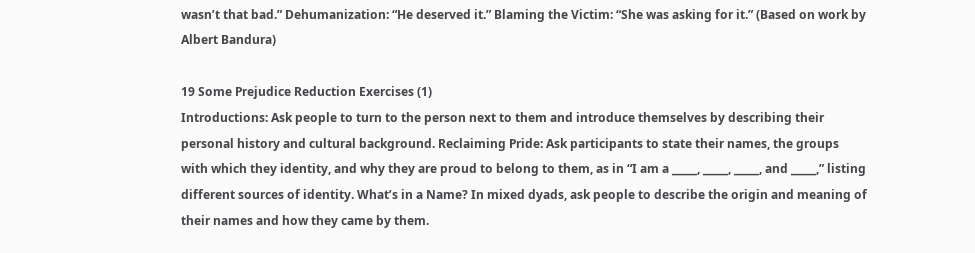wasn’t that bad.” Dehumanization: “He deserved it.” Blaming the Victim: “She was asking for it.” (Based on work by Albert Bandura)

19 Some Prejudice Reduction Exercises (1)
Introductions: Ask people to turn to the person next to them and introduce themselves by describing their personal history and cultural background. Reclaiming Pride: Ask participants to state their names, the groups with which they identity, and why they are proud to belong to them, as in “I am a _____, _____, _____, and _____,” listing different sources of identity. What’s in a Name? In mixed dyads, ask people to describe the origin and meaning of their names and how they came by them.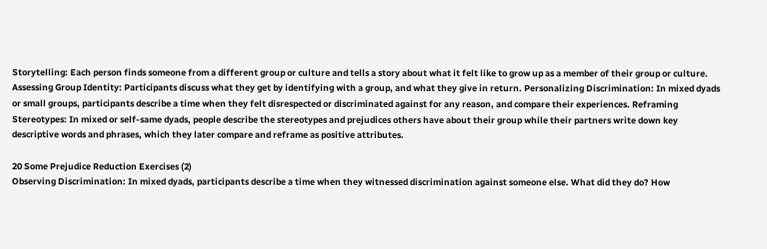Storytelling: Each person finds someone from a different group or culture and tells a story about what it felt like to grow up as a member of their group or culture. Assessing Group Identity: Participants discuss what they get by identifying with a group, and what they give in return. Personalizing Discrimination: In mixed dyads or small groups, participants describe a time when they felt disrespected or discriminated against for any reason, and compare their experiences. Reframing Stereotypes: In mixed or self-same dyads, people describe the stereotypes and prejudices others have about their group while their partners write down key descriptive words and phrases, which they later compare and reframe as positive attributes.

20 Some Prejudice Reduction Exercises (2)
Observing Discrimination: In mixed dyads, participants describe a time when they witnessed discrimination against someone else. What did they do? How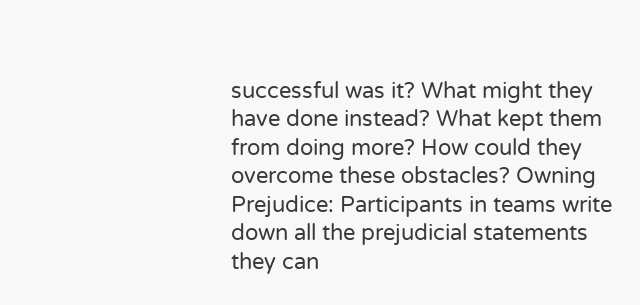successful was it? What might they have done instead? What kept them from doing more? How could they overcome these obstacles? Owning Prejudice: Participants in teams write down all the prejudicial statements they can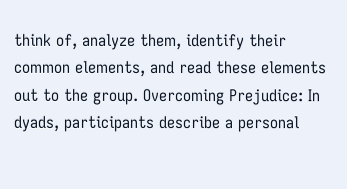think of, analyze them, identify their common elements, and read these elements out to the group. Overcoming Prejudice: In dyads, participants describe a personal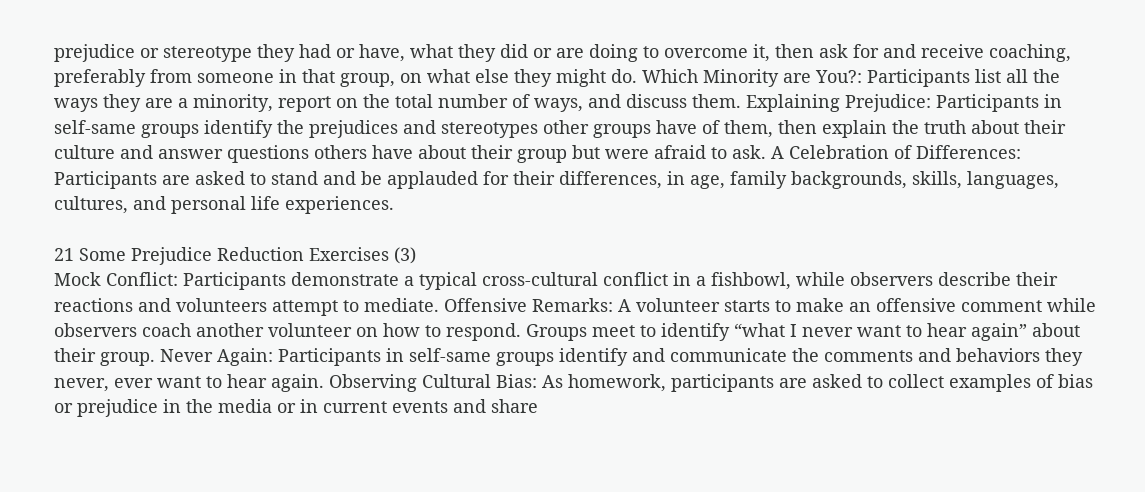prejudice or stereotype they had or have, what they did or are doing to overcome it, then ask for and receive coaching, preferably from someone in that group, on what else they might do. Which Minority are You?: Participants list all the ways they are a minority, report on the total number of ways, and discuss them. Explaining Prejudice: Participants in self-same groups identify the prejudices and stereotypes other groups have of them, then explain the truth about their culture and answer questions others have about their group but were afraid to ask. A Celebration of Differences: Participants are asked to stand and be applauded for their differences, in age, family backgrounds, skills, languages, cultures, and personal life experiences.

21 Some Prejudice Reduction Exercises (3)
Mock Conflict: Participants demonstrate a typical cross-cultural conflict in a fishbowl, while observers describe their reactions and volunteers attempt to mediate. Offensive Remarks: A volunteer starts to make an offensive comment while observers coach another volunteer on how to respond. Groups meet to identify “what I never want to hear again” about their group. Never Again: Participants in self-same groups identify and communicate the comments and behaviors they never, ever want to hear again. Observing Cultural Bias: As homework, participants are asked to collect examples of bias or prejudice in the media or in current events and share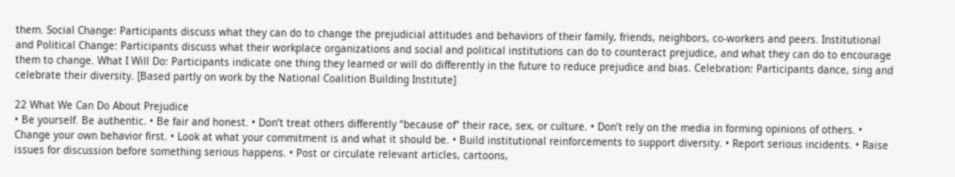them. Social Change: Participants discuss what they can do to change the prejudicial attitudes and behaviors of their family, friends, neighbors, co-workers and peers. Institutional and Political Change: Participants discuss what their workplace organizations and social and political institutions can do to counteract prejudice, and what they can do to encourage them to change. What I Will Do: Participants indicate one thing they learned or will do differently in the future to reduce prejudice and bias. Celebration: Participants dance, sing and celebrate their diversity. [Based partly on work by the National Coalition Building Institute]

22 What We Can Do About Prejudice
• Be yourself. Be authentic. • Be fair and honest. • Don’t treat others differently “because of” their race, sex, or culture. • Don’t rely on the media in forming opinions of others. • Change your own behavior first. • Look at what your commitment is and what it should be. • Build institutional reinforcements to support diversity. • Report serious incidents. • Raise issues for discussion before something serious happens. • Post or circulate relevant articles, cartoons,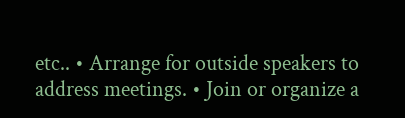etc.. • Arrange for outside speakers to address meetings. • Join or organize a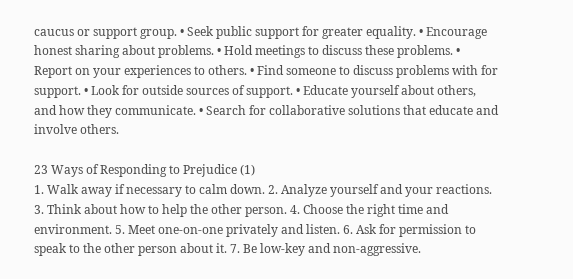caucus or support group. • Seek public support for greater equality. • Encourage honest sharing about problems. • Hold meetings to discuss these problems. • Report on your experiences to others. • Find someone to discuss problems with for support. • Look for outside sources of support. • Educate yourself about others, and how they communicate. • Search for collaborative solutions that educate and involve others.

23 Ways of Responding to Prejudice (1)
1. Walk away if necessary to calm down. 2. Analyze yourself and your reactions. 3. Think about how to help the other person. 4. Choose the right time and environment. 5. Meet one-on-one privately and listen. 6. Ask for permission to speak to the other person about it. 7. Be low-key and non-aggressive.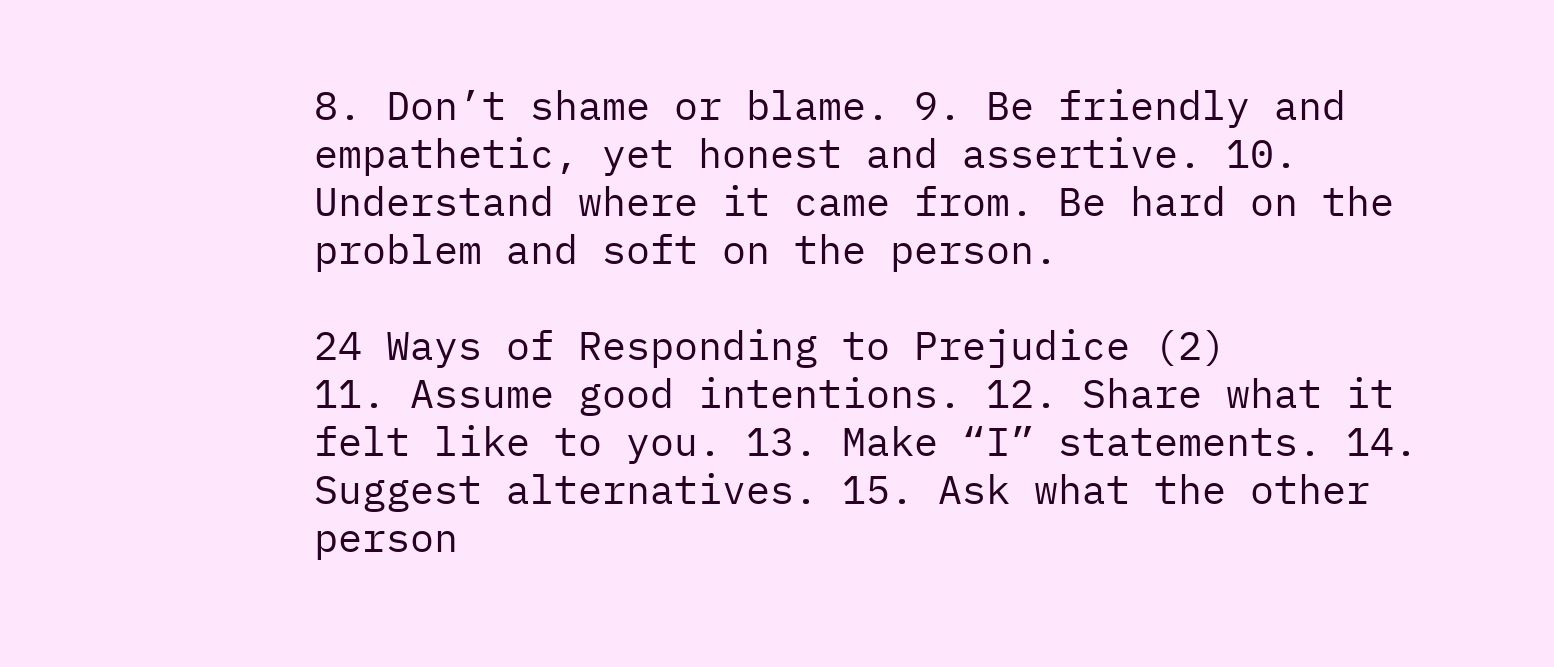8. Don’t shame or blame. 9. Be friendly and empathetic, yet honest and assertive. 10. Understand where it came from. Be hard on the problem and soft on the person.

24 Ways of Responding to Prejudice (2)
11. Assume good intentions. 12. Share what it felt like to you. 13. Make “I” statements. 14. Suggest alternatives. 15. Ask what the other person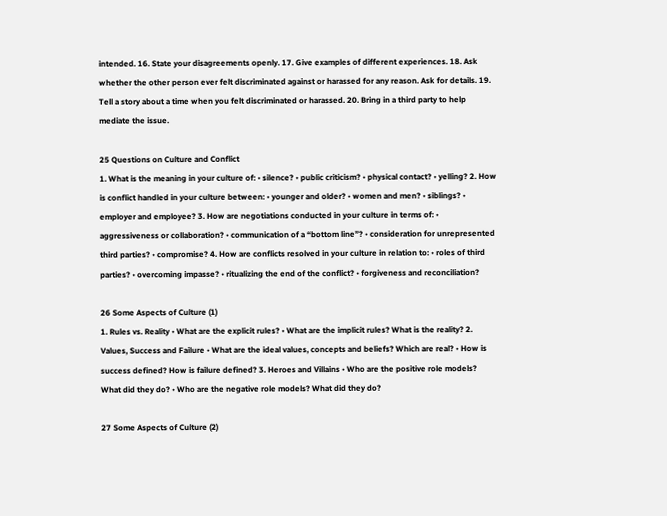intended. 16. State your disagreements openly. 17. Give examples of different experiences. 18. Ask whether the other person ever felt discriminated against or harassed for any reason. Ask for details. 19. Tell a story about a time when you felt discriminated or harassed. 20. Bring in a third party to help mediate the issue.

25 Questions on Culture and Conflict
1. What is the meaning in your culture of: • silence? • public criticism? • physical contact? • yelling? 2. How is conflict handled in your culture between: • younger and older? • women and men? • siblings? • employer and employee? 3. How are negotiations conducted in your culture in terms of: • aggressiveness or collaboration? • communication of a “bottom line”? • consideration for unrepresented third parties? • compromise? 4. How are conflicts resolved in your culture in relation to: • roles of third parties? • overcoming impasse? • ritualizing the end of the conflict? • forgiveness and reconciliation?

26 Some Aspects of Culture (1)
1. Rules vs. Reality • What are the explicit rules? • What are the implicit rules? What is the reality? 2. Values, Success and Failure • What are the ideal values, concepts and beliefs? Which are real? • How is success defined? How is failure defined? 3. Heroes and Villains • Who are the positive role models? What did they do? • Who are the negative role models? What did they do?

27 Some Aspects of Culture (2)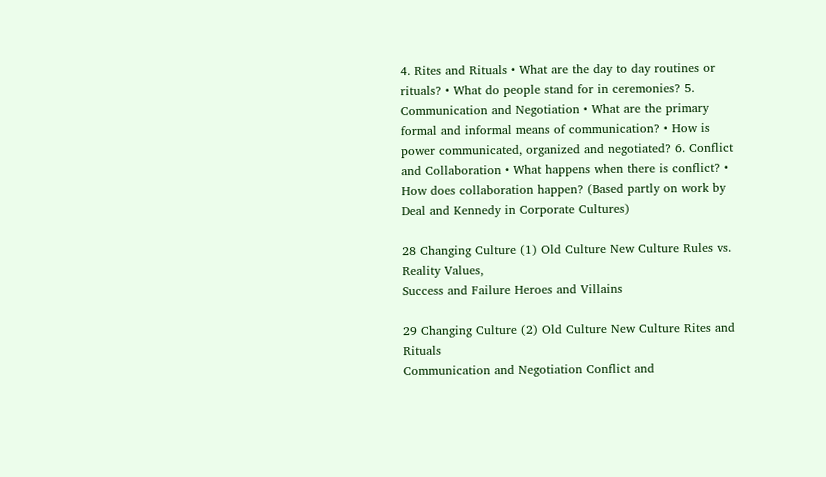4. Rites and Rituals • What are the day to day routines or rituals? • What do people stand for in ceremonies? 5. Communication and Negotiation • What are the primary formal and informal means of communication? • How is power communicated, organized and negotiated? 6. Conflict and Collaboration • What happens when there is conflict? • How does collaboration happen? (Based partly on work by Deal and Kennedy in Corporate Cultures)

28 Changing Culture (1) Old Culture New Culture Rules vs. Reality Values,
Success and Failure Heroes and Villains

29 Changing Culture (2) Old Culture New Culture Rites and Rituals
Communication and Negotiation Conflict and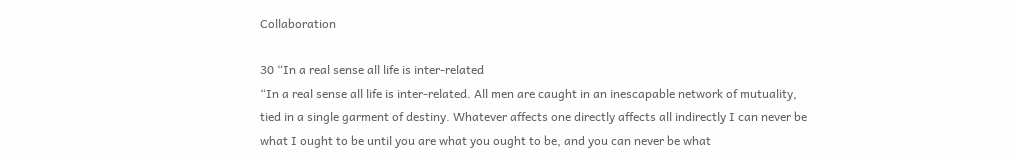Collaboration

30 “In a real sense all life is inter-related
“In a real sense all life is inter-related. All men are caught in an inescapable network of mutuality, tied in a single garment of destiny. Whatever affects one directly affects all indirectly I can never be what I ought to be until you are what you ought to be, and you can never be what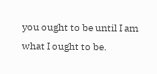you ought to be until I am what I ought to be.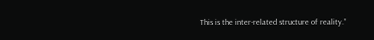This is the inter-related structure of reality.”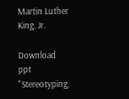Martin Luther King, Jr.

Download ppt "Stereotyping,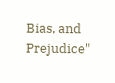Bias, and Prejudice"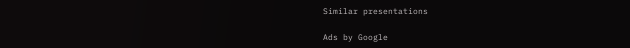Similar presentations

Ads by Google